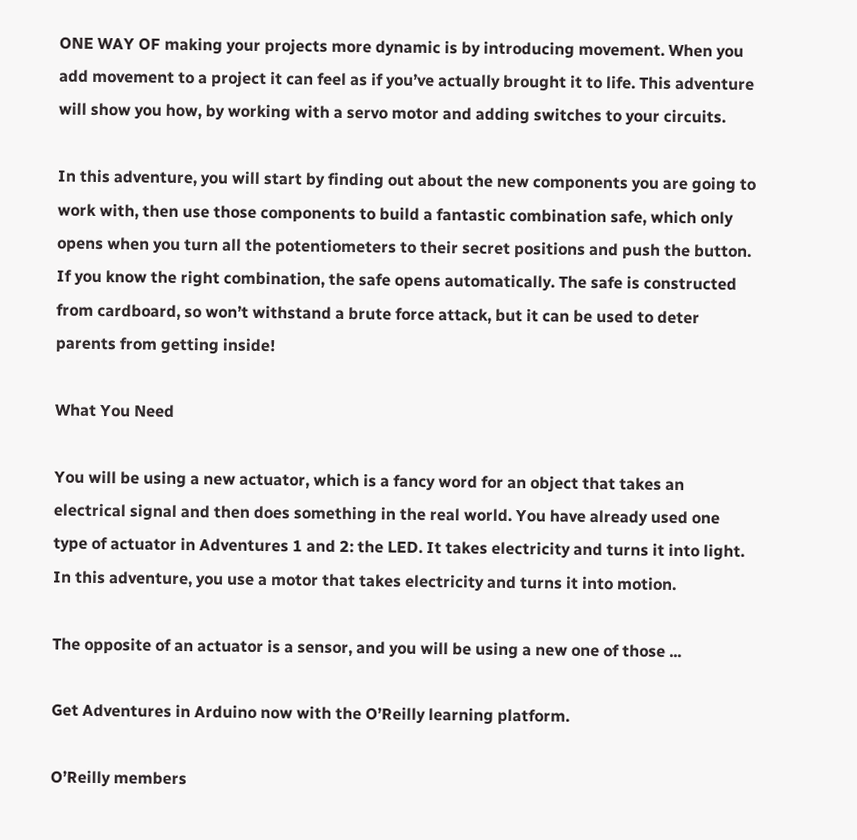ONE WAY OF making your projects more dynamic is by introducing movement. When you add movement to a project it can feel as if you’ve actually brought it to life. This adventure will show you how, by working with a servo motor and adding switches to your circuits.

In this adventure, you will start by finding out about the new components you are going to work with, then use those components to build a fantastic combination safe, which only opens when you turn all the potentiometers to their secret positions and push the button. If you know the right combination, the safe opens automatically. The safe is constructed from cardboard, so won’t withstand a brute force attack, but it can be used to deter parents from getting inside!

What You Need

You will be using a new actuator, which is a fancy word for an object that takes an electrical signal and then does something in the real world. You have already used one type of actuator in Adventures 1 and 2: the LED. It takes electricity and turns it into light. In this adventure, you use a motor that takes electricity and turns it into motion.

The opposite of an actuator is a sensor, and you will be using a new one of those ...

Get Adventures in Arduino now with the O’Reilly learning platform.

O’Reilly members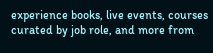experience books, live events, courses curated by job role, and more from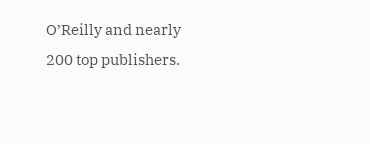O’Reilly and nearly 200 top publishers.